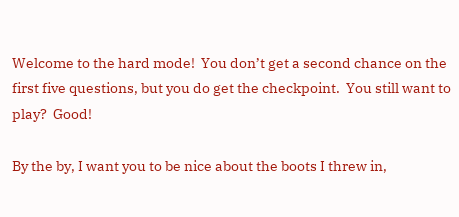Welcome to the hard mode!  You don’t get a second chance on the first five questions, but you do get the checkpoint.  You still want to play?  Good!

By the by, I want you to be nice about the boots I threw in,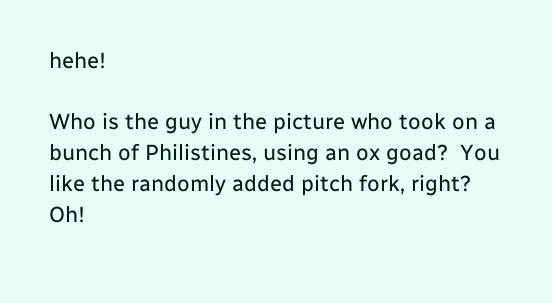hehe!

Who is the guy in the picture who took on a bunch of Philistines, using an ox goad?  You like the randomly added pitch fork, right?  Oh!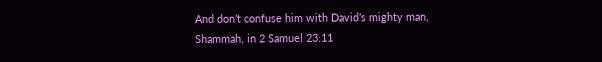And don’t confuse him with David’s mighty man, Shammah, in 2 Samuel 23:11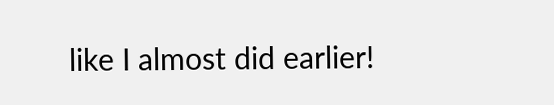like I almost did earlier!